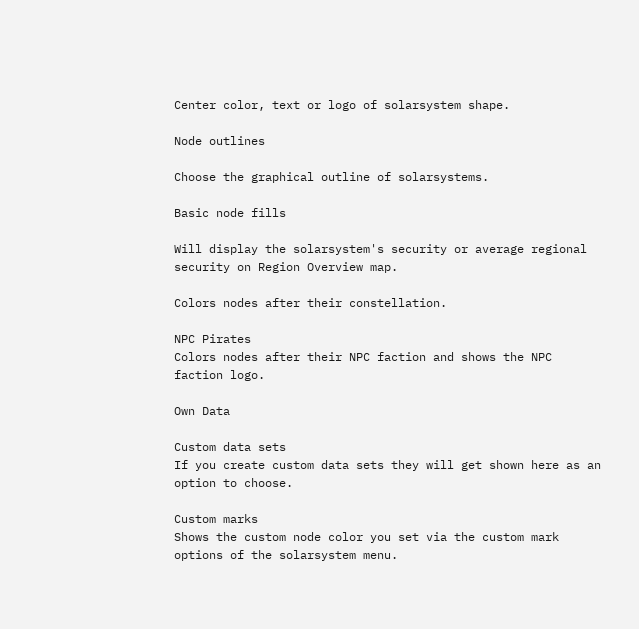Center color, text or logo of solarsystem shape.

Node outlines

Choose the graphical outline of solarsystems.

Basic node fills

Will display the solarsystem's security or average regional security on Region Overview map.

Colors nodes after their constellation.

NPC Pirates
Colors nodes after their NPC faction and shows the NPC faction logo.

Own Data

Custom data sets
If you create custom data sets they will get shown here as an option to choose.

Custom marks
Shows the custom node color you set via the custom mark options of the solarsystem menu.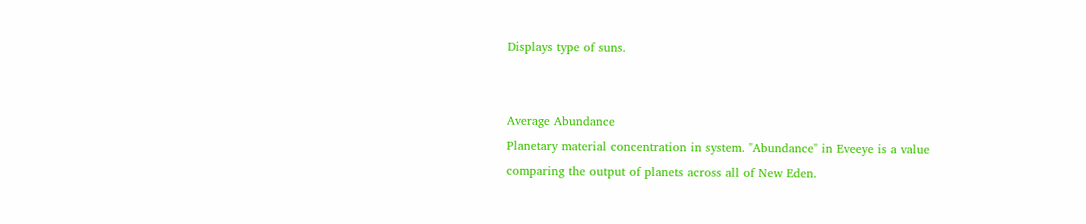Displays type of suns.


Average Abundance
Planetary material concentration in system. "Abundance" in Eveeye is a value comparing the output of planets across all of New Eden.